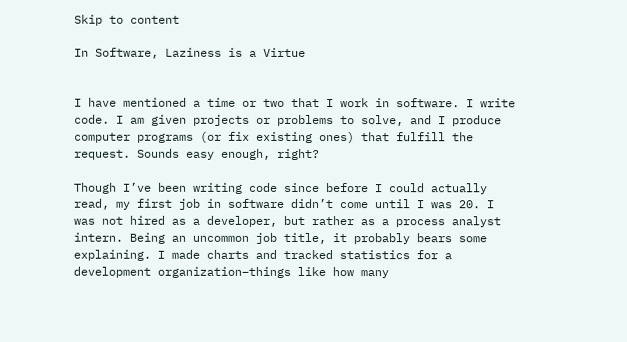Skip to content

In Software, Laziness is a Virtue


I have mentioned a time or two that I work in software. I write code. I am given projects or problems to solve, and I produce computer programs (or fix existing ones) that fulfill the request. Sounds easy enough, right?

Though I’ve been writing code since before I could actually read, my first job in software didn’t come until I was 20. I was not hired as a developer, but rather as a process analyst intern. Being an uncommon job title, it probably bears some explaining. I made charts and tracked statistics for a development organization–things like how many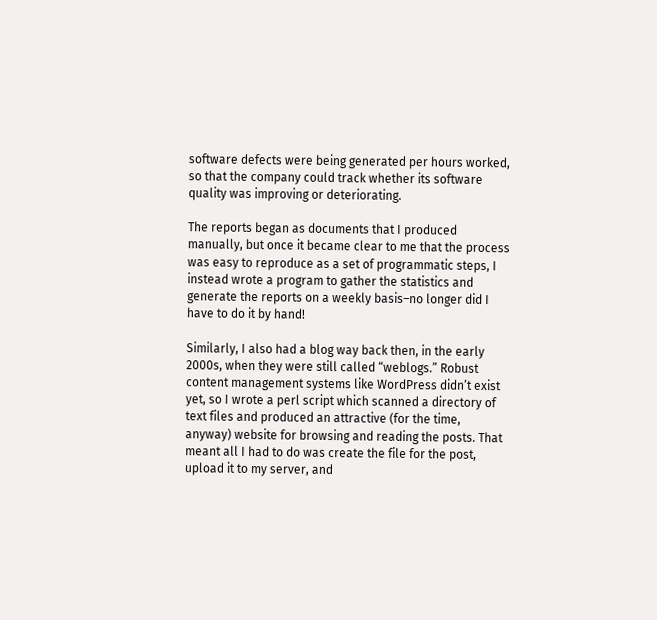software defects were being generated per hours worked, so that the company could track whether its software quality was improving or deteriorating.

The reports began as documents that I produced manually, but once it became clear to me that the process was easy to reproduce as a set of programmatic steps, I instead wrote a program to gather the statistics and generate the reports on a weekly basis–no longer did I have to do it by hand!

Similarly, I also had a blog way back then, in the early 2000s, when they were still called “weblogs.” Robust content management systems like WordPress didn’t exist yet, so I wrote a perl script which scanned a directory of text files and produced an attractive (for the time, anyway) website for browsing and reading the posts. That meant all I had to do was create the file for the post, upload it to my server, and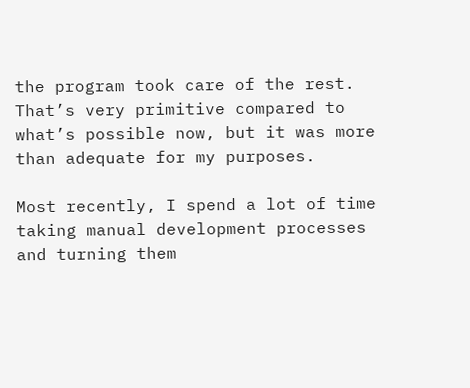the program took care of the rest. That’s very primitive compared to what’s possible now, but it was more than adequate for my purposes.

Most recently, I spend a lot of time taking manual development processes and turning them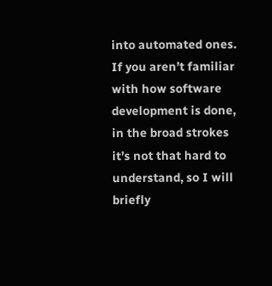into automated ones. If you aren’t familiar with how software development is done, in the broad strokes it’s not that hard to understand, so I will briefly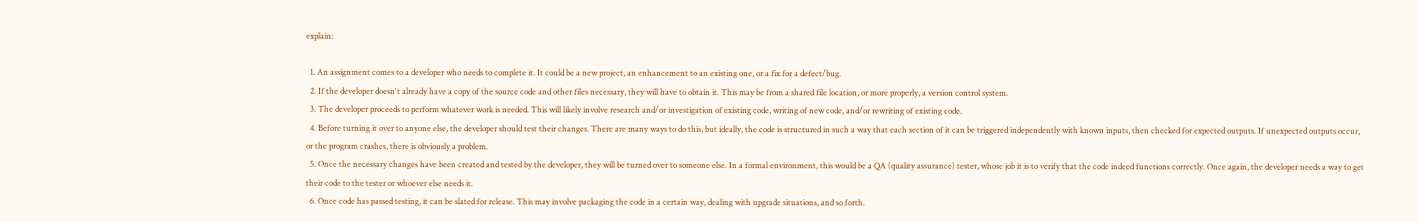explain:

  1. An assignment comes to a developer who needs to complete it. It could be a new project, an enhancement to an existing one, or a fix for a defect/bug.
  2. If the developer doesn't already have a copy of the source code and other files necessary, they will have to obtain it. This may be from a shared file location, or more properly, a version control system.
  3. The developer proceeds to perform whatever work is needed. This will likely involve research and/or investigation of existing code, writing of new code, and/or rewriting of existing code.
  4. Before turning it over to anyone else, the developer should test their changes. There are many ways to do this, but ideally, the code is structured in such a way that each section of it can be triggered independently with known inputs, then checked for expected outputs. If unexpected outputs occur, or the program crashes, there is obviously a problem.
  5. Once the necessary changes have been created and tested by the developer, they will be turned over to someone else. In a formal environment, this would be a QA (quality assurance) tester, whose job it is to verify that the code indeed functions correctly. Once again, the developer needs a way to get their code to the tester or whoever else needs it.
  6. Once code has passed testing, it can be slated for release. This may involve packaging the code in a certain way, dealing with upgrade situations, and so forth.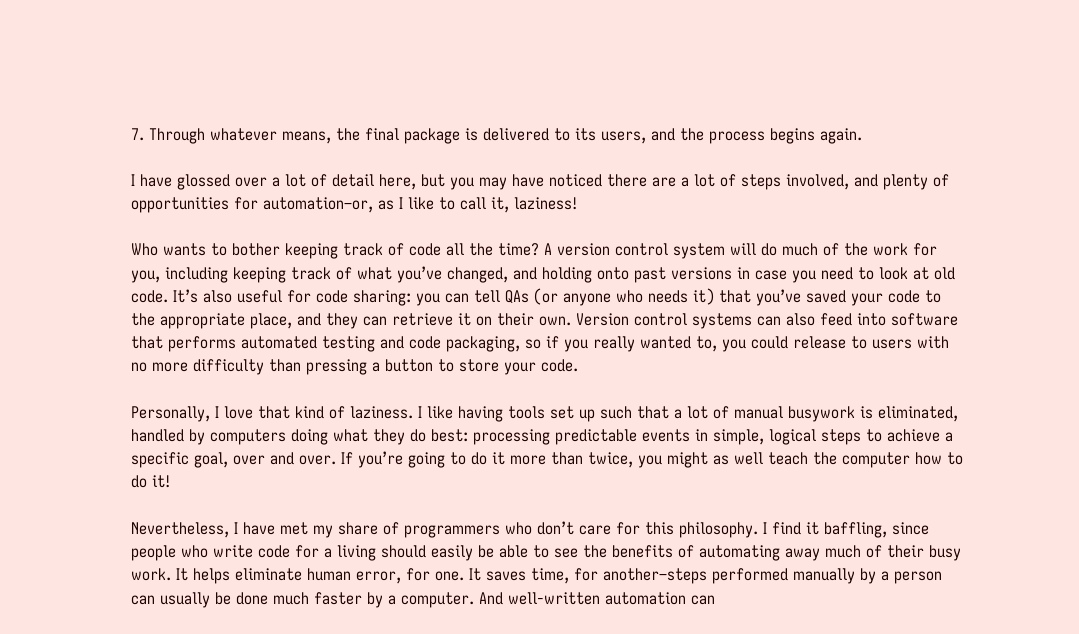7. Through whatever means, the final package is delivered to its users, and the process begins again.

I have glossed over a lot of detail here, but you may have noticed there are a lot of steps involved, and plenty of opportunities for automation–or, as I like to call it, laziness!

Who wants to bother keeping track of code all the time? A version control system will do much of the work for you, including keeping track of what you’ve changed, and holding onto past versions in case you need to look at old code. It’s also useful for code sharing: you can tell QAs (or anyone who needs it) that you’ve saved your code to the appropriate place, and they can retrieve it on their own. Version control systems can also feed into software that performs automated testing and code packaging, so if you really wanted to, you could release to users with no more difficulty than pressing a button to store your code.

Personally, I love that kind of laziness. I like having tools set up such that a lot of manual busywork is eliminated, handled by computers doing what they do best: processing predictable events in simple, logical steps to achieve a specific goal, over and over. If you’re going to do it more than twice, you might as well teach the computer how to do it!

Nevertheless, I have met my share of programmers who don’t care for this philosophy. I find it baffling, since people who write code for a living should easily be able to see the benefits of automating away much of their busy work. It helps eliminate human error, for one. It saves time, for another–steps performed manually by a person can usually be done much faster by a computer. And well-written automation can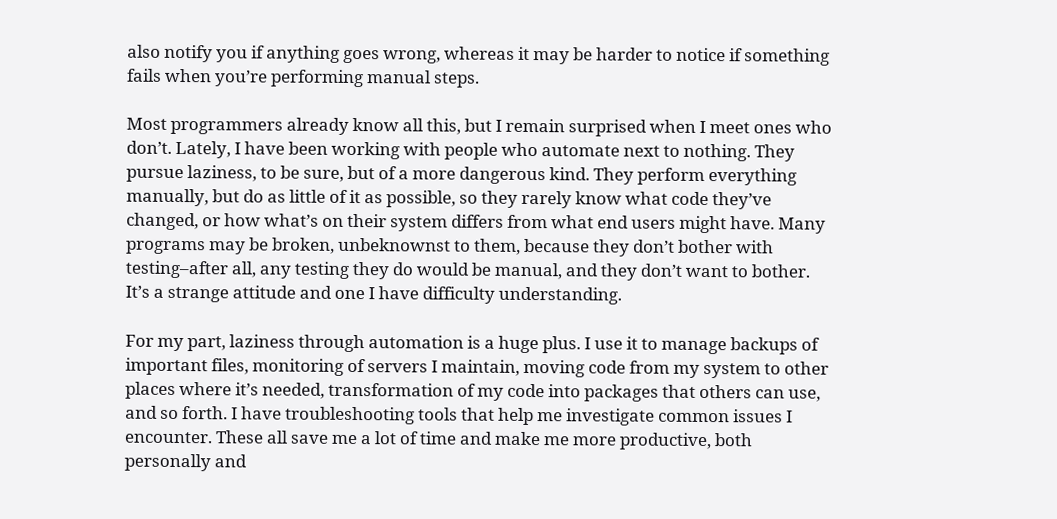also notify you if anything goes wrong, whereas it may be harder to notice if something fails when you’re performing manual steps.

Most programmers already know all this, but I remain surprised when I meet ones who don’t. Lately, I have been working with people who automate next to nothing. They pursue laziness, to be sure, but of a more dangerous kind. They perform everything manually, but do as little of it as possible, so they rarely know what code they’ve changed, or how what’s on their system differs from what end users might have. Many programs may be broken, unbeknownst to them, because they don’t bother with testing–after all, any testing they do would be manual, and they don’t want to bother. It’s a strange attitude and one I have difficulty understanding.

For my part, laziness through automation is a huge plus. I use it to manage backups of important files, monitoring of servers I maintain, moving code from my system to other places where it’s needed, transformation of my code into packages that others can use, and so forth. I have troubleshooting tools that help me investigate common issues I encounter. These all save me a lot of time and make me more productive, both personally and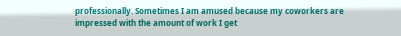professionally. Sometimes I am amused because my coworkers are impressed with the amount of work I get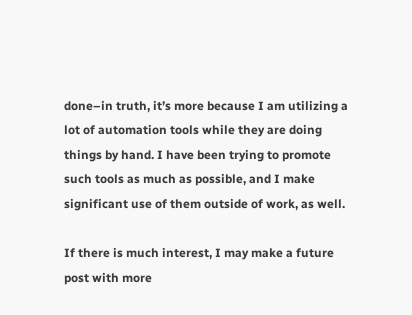done–in truth, it’s more because I am utilizing a lot of automation tools while they are doing things by hand. I have been trying to promote such tools as much as possible, and I make significant use of them outside of work, as well.

If there is much interest, I may make a future post with more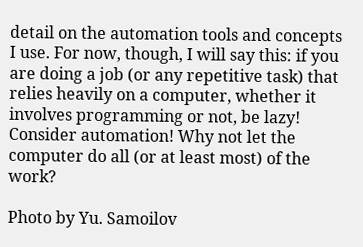detail on the automation tools and concepts I use. For now, though, I will say this: if you are doing a job (or any repetitive task) that relies heavily on a computer, whether it involves programming or not, be lazy! Consider automation! Why not let the computer do all (or at least most) of the work?

Photo by Yu. Samoilov